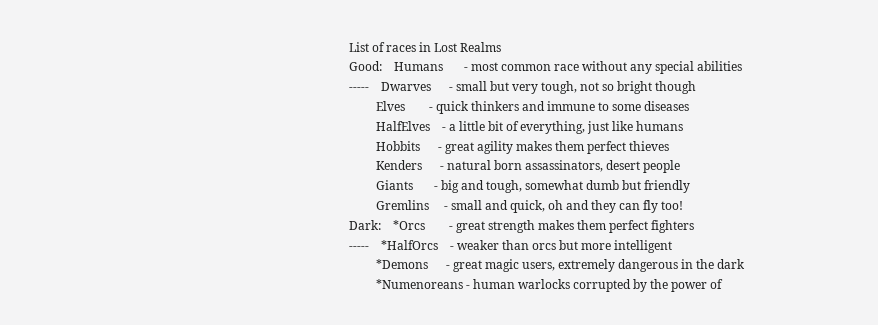List of races in Lost Realms
Good:    Humans       - most common race without any special abilities
-----    Dwarves      - small but very tough, not so bright though
         Elves        - quick thinkers and immune to some diseases
         HalfElves    - a little bit of everything, just like humans
         Hobbits      - great agility makes them perfect thieves
         Kenders      - natural born assassinators, desert people
         Giants       - big and tough, somewhat dumb but friendly
         Gremlins     - small and quick, oh and they can fly too!
Dark:    *Orcs        - great strength makes them perfect fighters
-----    *HalfOrcs    - weaker than orcs but more intelligent
         *Demons      - great magic users, extremely dangerous in the dark
         *Numenoreans - human warlocks corrupted by the power of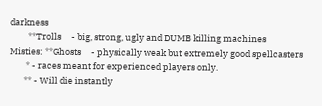darkness
         **Trolls     - big, strong, ugly and DUMB killing machines
Misties: **Ghosts     - physically weak but extremely good spellcasters
        * - races meant for experienced players only.
       ** - Will die instantly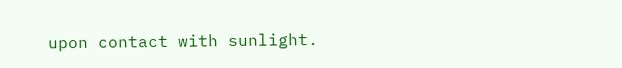upon contact with sunlight.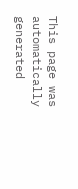This page was automatically generated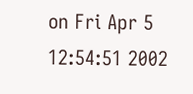on Fri Apr 5 12:54:51 2002